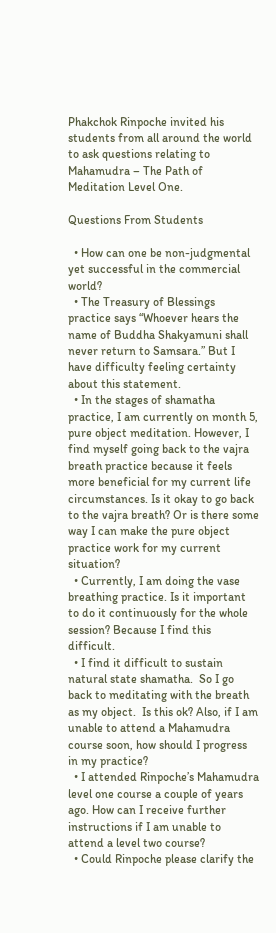Phakchok Rinpoche invited his students from all around the world to ask questions relating to Mahamudra – The Path of Meditation Level One.

Questions From Students

  • How can one be non-judgmental yet successful in the commercial world?
  • The Treasury of Blessings practice says “Whoever hears the name of Buddha Shakyamuni shall never return to Samsara.” But I have difficulty feeling certainty about this statement.
  • In the stages of shamatha practice, I am currently on month 5, pure object meditation. However, I find myself going back to the vajra breath practice because it feels more beneficial for my current life circumstances. Is it okay to go back to the vajra breath? Or is there some way I can make the pure object practice work for my current situation?
  • Currently, I am doing the vase breathing practice. Is it important to do it continuously for the whole session? Because I find this difficult.
  • I find it difficult to sustain natural state shamatha.  So I go back to meditating with the breath as my object.  Is this ok? Also, if I am unable to attend a Mahamudra course soon, how should I progress in my practice?
  • I attended Rinpoche’s Mahamudra level one course a couple of years ago. How can I receive further instructions if I am unable to attend a level two course?
  • Could Rinpoche please clarify the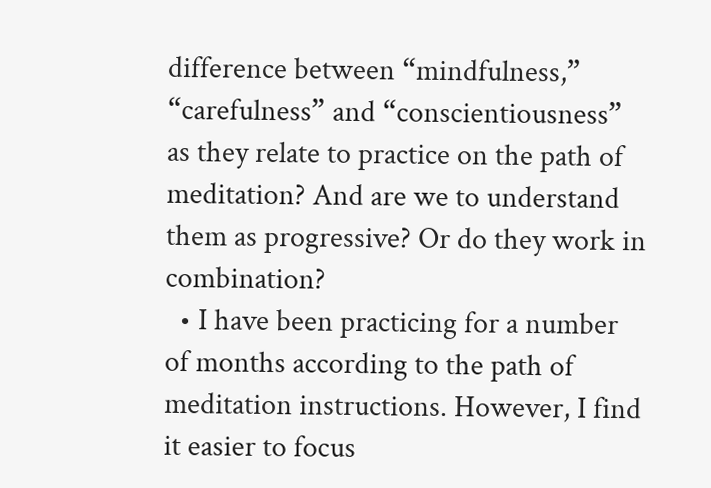difference between “mindfulness,” “carefulness” and “conscientiousness” as they relate to practice on the path of meditation? And are we to understand them as progressive? Or do they work in combination?
  • I have been practicing for a number of months according to the path of meditation instructions. However, I find it easier to focus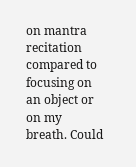on mantra recitation compared to focusing on an object or on my breath. Could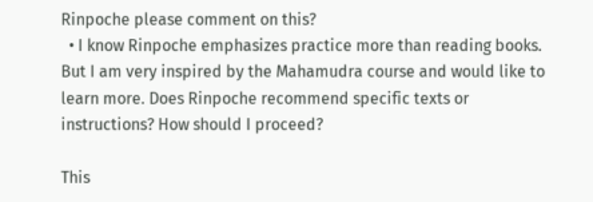Rinpoche please comment on this?
  • I know Rinpoche emphasizes practice more than reading books. But I am very inspired by the Mahamudra course and would like to learn more. Does Rinpoche recommend specific texts or instructions? How should I proceed?

This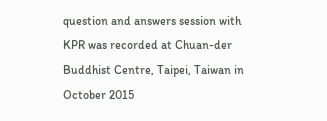question and answers session with KPR was recorded at Chuan-der Buddhist Centre, Taipei, Taiwan in October 2015